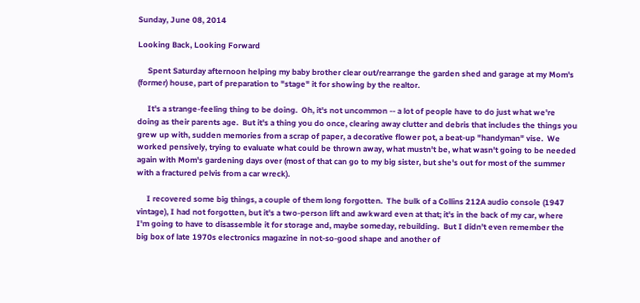Sunday, June 08, 2014

Looking Back, Looking Forward

     Spent Saturday afternoon helping my baby brother clear out/rearrange the garden shed and garage at my Mom's (former) house, part of preparation to "stage" it for showing by the realtor.

     It's a strange-feeling thing to be doing.  Oh, it's not uncommon -- a lot of people have to do just what we're doing as their parents age.  But it's a thing you do once, clearing away clutter and debris that includes the things you grew up with, sudden memories from a scrap of paper, a decorative flower pot, a beat-up "handyman" vise.  We worked pensively, trying to evaluate what could be thrown away, what mustn't be, what wasn't going to be needed again with Mom's gardening days over (most of that can go to my big sister, but she's out for most of the summer with a fractured pelvis from a car wreck).

     I recovered some big things, a couple of them long forgotten.  The bulk of a Collins 212A audio console (1947 vintage), I had not forgotten, but it's a two-person lift and awkward even at that; it's in the back of my car, where I'm going to have to disassemble it for storage and, maybe someday, rebuilding.  But I didn't even remember the big box of late 1970s electronics magazine in not-so-good shape and another of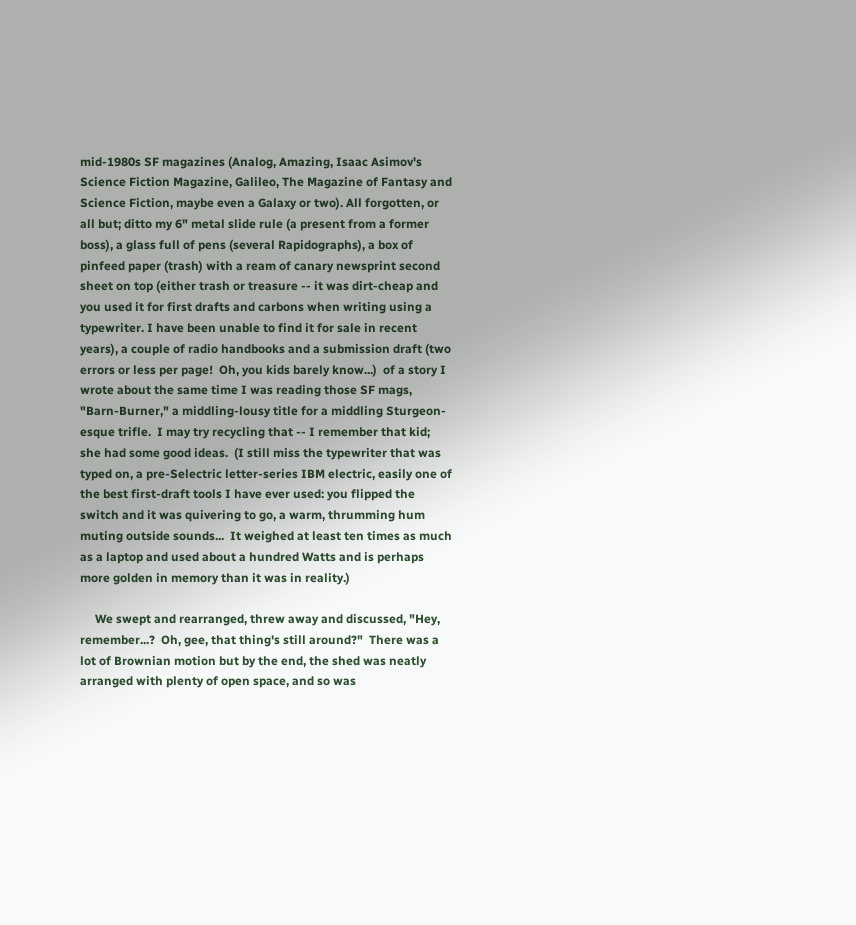mid-1980s SF magazines (Analog, Amazing, Isaac Asimov's Science Fiction Magazine, Galileo, The Magazine of Fantasy and Science Fiction, maybe even a Galaxy or two). All forgotten, or all but; ditto my 6" metal slide rule (a present from a former boss), a glass full of pens (several Rapidographs), a box of pinfeed paper (trash) with a ream of canary newsprint second sheet on top (either trash or treasure -- it was dirt-cheap and you used it for first drafts and carbons when writing using a typewriter. I have been unable to find it for sale in recent years), a couple of radio handbooks and a submission draft (two errors or less per page!  Oh, you kids barely know...)  of a story I wrote about the same time I was reading those SF mags, "Barn-Burner," a middling-lousy title for a middling Sturgeon-esque trifle.  I may try recycling that -- I remember that kid; she had some good ideas.  (I still miss the typewriter that was typed on, a pre-Selectric letter-series IBM electric, easily one of the best first-draft tools I have ever used: you flipped the switch and it was quivering to go, a warm, thrumming hum muting outside sounds...  It weighed at least ten times as much as a laptop and used about a hundred Watts and is perhaps more golden in memory than it was in reality.)

     We swept and rearranged, threw away and discussed, "Hey, remember...?  Oh, gee, that thing's still around?"  There was a lot of Brownian motion but by the end, the shed was neatly arranged with plenty of open space, and so was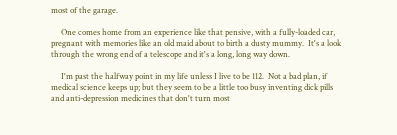most of the garage.

     One comes home from an experience like that pensive, with a fully-loaded car, pregnant with memories like an old maid about to birth a dusty mummy.  It's a look through the wrong end of a telescope and it's a long, long way down.

     I'm past the halfway point in my life unless I live to be 112.  Not a bad plan, if medical science keeps up; but they seem to be a little too busy inventing dick pills and anti-depression medicines that don't turn most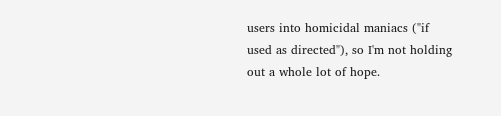users into homicidal maniacs ("if used as directed"), so I'm not holding out a whole lot of hope.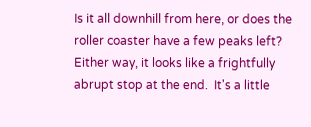Is it all downhill from here, or does the roller coaster have a few peaks left?  Either way, it looks like a frightfully abrupt stop at the end.  It's a little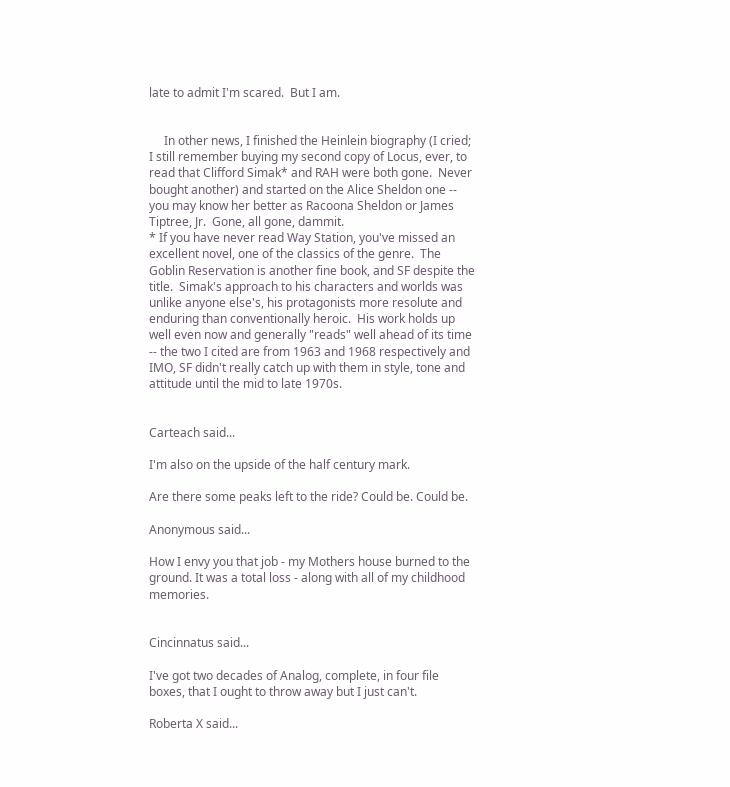late to admit I'm scared.  But I am.


     In other news, I finished the Heinlein biography (I cried; I still remember buying my second copy of Locus, ever, to read that Clifford Simak* and RAH were both gone.  Never bought another) and started on the Alice Sheldon one -- you may know her better as Racoona Sheldon or James Tiptree, Jr.  Gone, all gone, dammit.
* If you have never read Way Station, you've missed an excellent novel, one of the classics of the genre.  The Goblin Reservation is another fine book, and SF despite the title.  Simak's approach to his characters and worlds was unlike anyone else's, his protagonists more resolute and enduring than conventionally heroic.  His work holds up well even now and generally "reads" well ahead of its time -- the two I cited are from 1963 and 1968 respectively and IMO, SF didn't really catch up with them in style, tone and attitude until the mid to late 1970s.


Carteach said...

I'm also on the upside of the half century mark.

Are there some peaks left to the ride? Could be. Could be.

Anonymous said...

How I envy you that job - my Mothers house burned to the ground. It was a total loss - along with all of my childhood memories.


Cincinnatus said...

I've got two decades of Analog, complete, in four file boxes, that I ought to throw away but I just can't.

Roberta X said...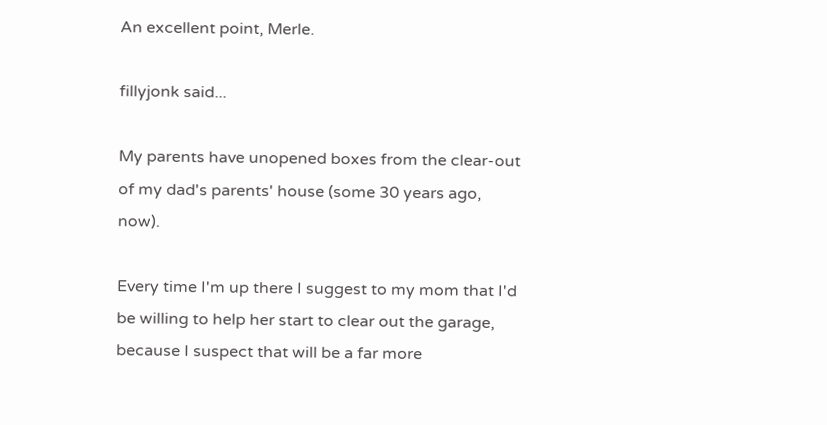An excellent point, Merle.

fillyjonk said...

My parents have unopened boxes from the clear-out of my dad's parents' house (some 30 years ago, now).

Every time I'm up there I suggest to my mom that I'd be willing to help her start to clear out the garage, because I suspect that will be a far more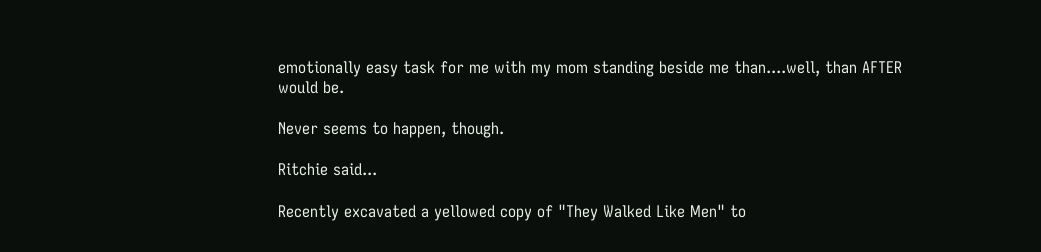emotionally easy task for me with my mom standing beside me than....well, than AFTER would be.

Never seems to happen, though.

Ritchie said...

Recently excavated a yellowed copy of "They Walked Like Men" to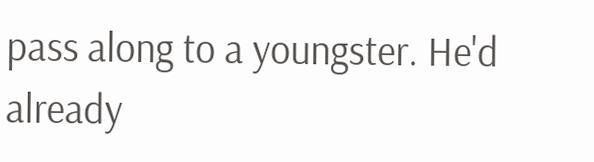pass along to a youngster. He'd already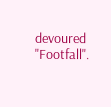devoured "Footfall".